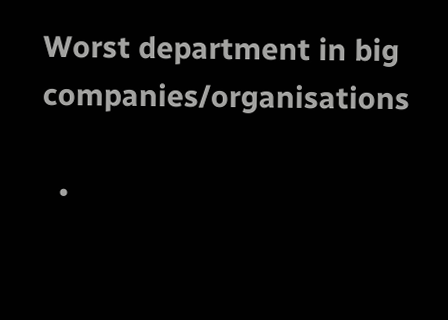Worst department in big companies/organisations

  •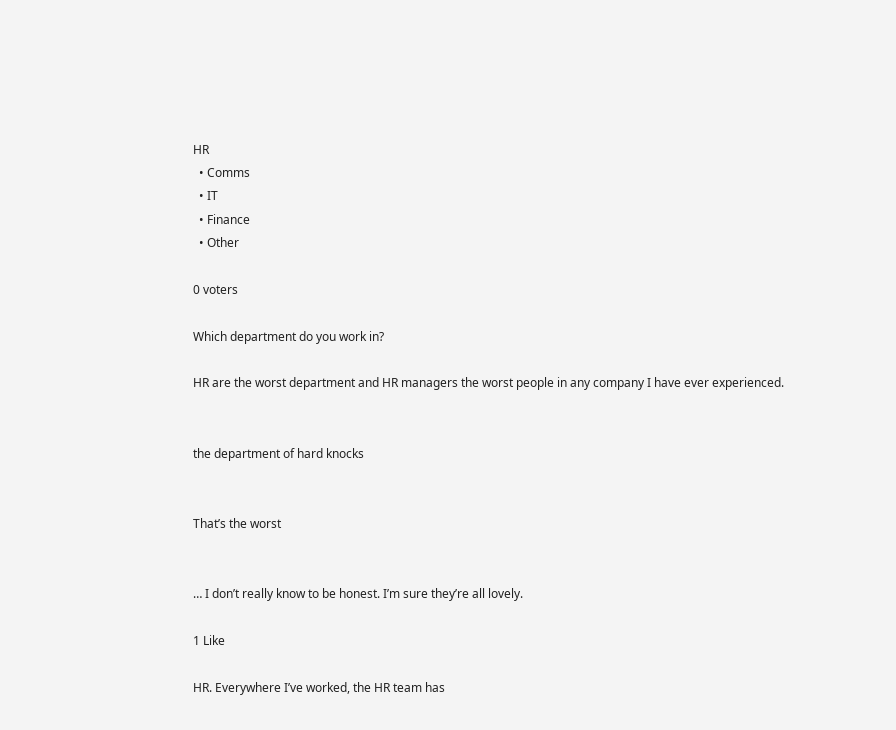HR
  • Comms
  • IT
  • Finance
  • Other

0 voters

Which department do you work in?

HR are the worst department and HR managers the worst people in any company I have ever experienced.


the department of hard knocks


That’s the worst


… I don’t really know to be honest. I’m sure they’re all lovely.

1 Like

HR. Everywhere I’ve worked, the HR team has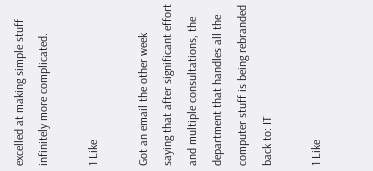excelled at making simple stuff infinitely more complicated.

1 Like

Got an email the other week saying that after significant effort and multiple consultations, the department that handles all the computer stuff is being rebranded back to: IT

1 Like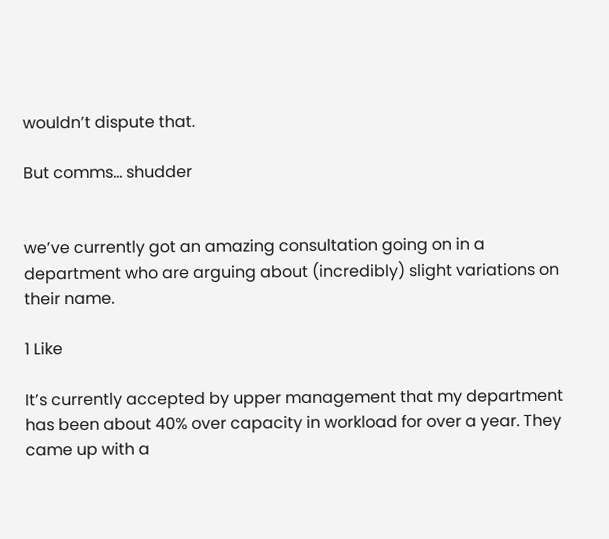wouldn’t dispute that.

But comms… shudder


we’ve currently got an amazing consultation going on in a department who are arguing about (incredibly) slight variations on their name.

1 Like

It’s currently accepted by upper management that my department has been about 40% over capacity in workload for over a year. They came up with a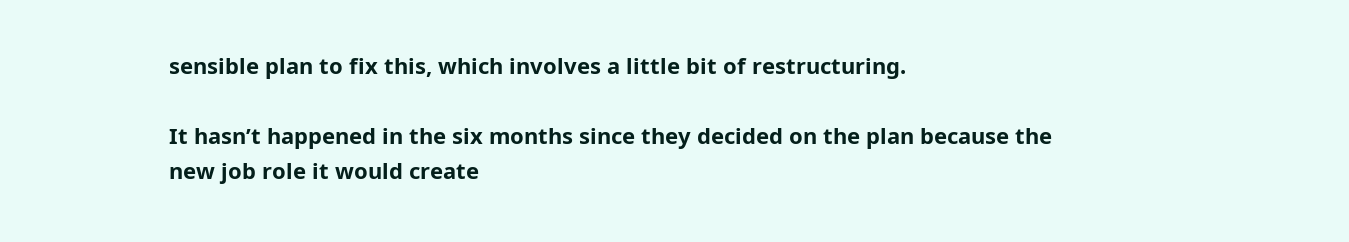sensible plan to fix this, which involves a little bit of restructuring.

It hasn’t happened in the six months since they decided on the plan because the new job role it would create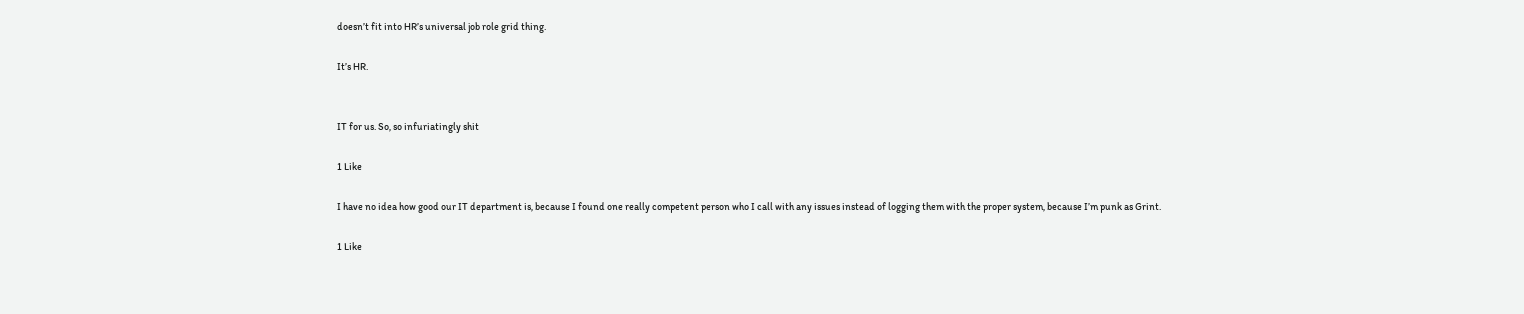doesn’t fit into HR’s universal job role grid thing.

It’s HR.


IT for us. So, so infuriatingly shit

1 Like

I have no idea how good our IT department is, because I found one really competent person who I call with any issues instead of logging them with the proper system, because I’m punk as Grint.

1 Like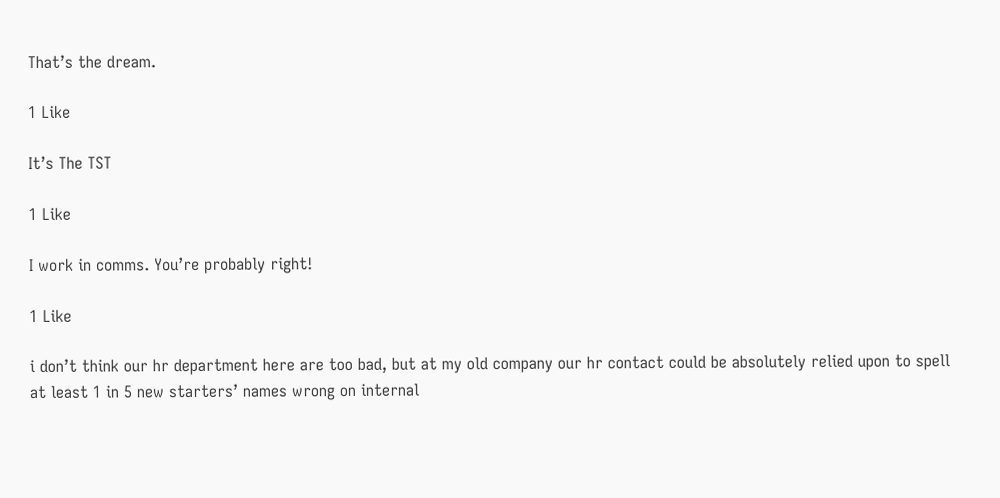That’s the dream.

1 Like

It’s The TST

1 Like

I work in comms. You’re probably right!

1 Like

i don’t think our hr department here are too bad, but at my old company our hr contact could be absolutely relied upon to spell at least 1 in 5 new starters’ names wrong on internal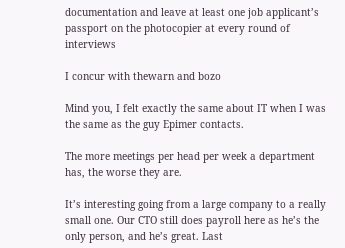documentation and leave at least one job applicant’s passport on the photocopier at every round of interviews

I concur with thewarn and bozo

Mind you, I felt exactly the same about IT when I was the same as the guy Epimer contacts.

The more meetings per head per week a department has, the worse they are.

It’s interesting going from a large company to a really small one. Our CTO still does payroll here as he’s the only person, and he’s great. Last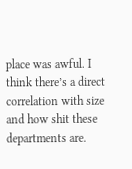place was awful. I think there’s a direct correlation with size and how shit these departments are.